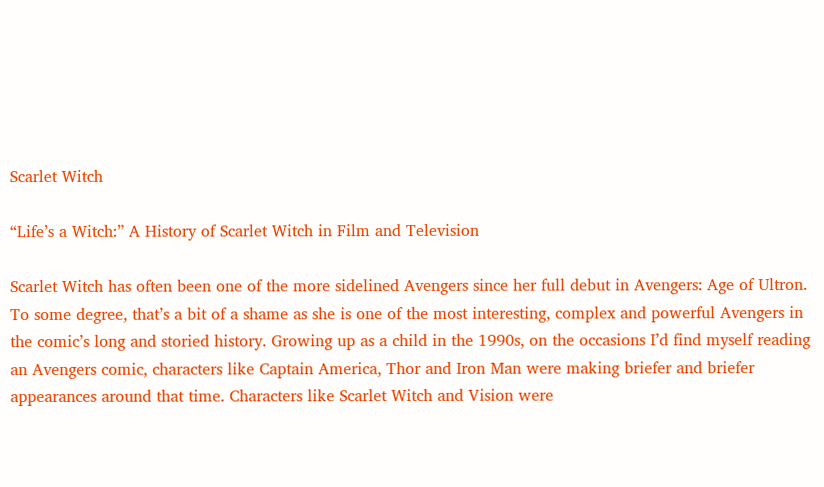Scarlet Witch

“Life’s a Witch:” A History of Scarlet Witch in Film and Television

Scarlet Witch has often been one of the more sidelined Avengers since her full debut in Avengers: Age of Ultron. To some degree, that’s a bit of a shame as she is one of the most interesting, complex and powerful Avengers in the comic’s long and storied history. Growing up as a child in the 1990s, on the occasions I’d find myself reading an Avengers comic, characters like Captain America, Thor and Iron Man were making briefer and briefer appearances around that time. Characters like Scarlet Witch and Vision were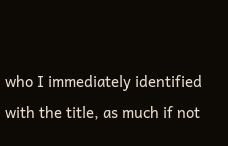who I immediately identified with the title, as much if not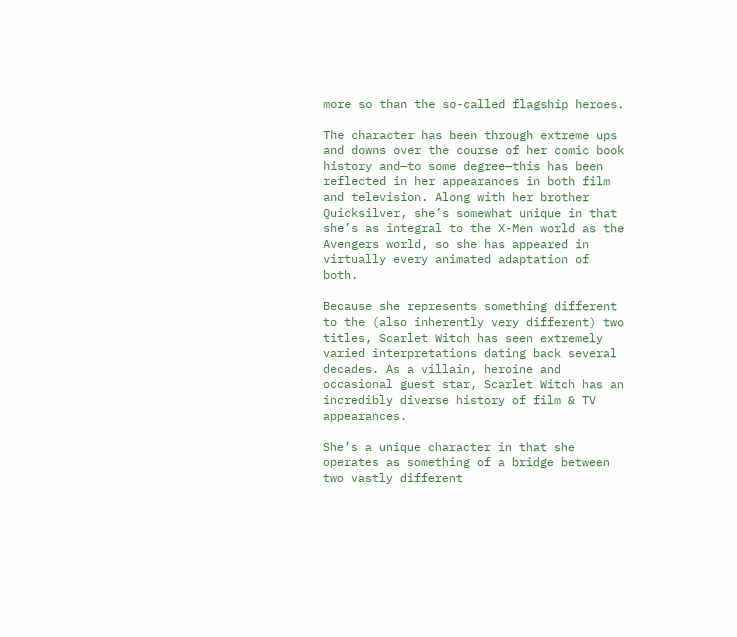more so than the so-called flagship heroes.

The character has been through extreme ups and downs over the course of her comic book history and—to some degree—this has been reflected in her appearances in both film and television. Along with her brother Quicksilver, she’s somewhat unique in that she’s as integral to the X-Men world as the Avengers world, so she has appeared in virtually every animated adaptation of both.

Because she represents something different to the (also inherently very different) two titles, Scarlet Witch has seen extremely varied interpretations dating back several decades. As a villain, heroine and occasional guest star, Scarlet Witch has an incredibly diverse history of film & TV appearances.

She’s a unique character in that she operates as something of a bridge between two vastly different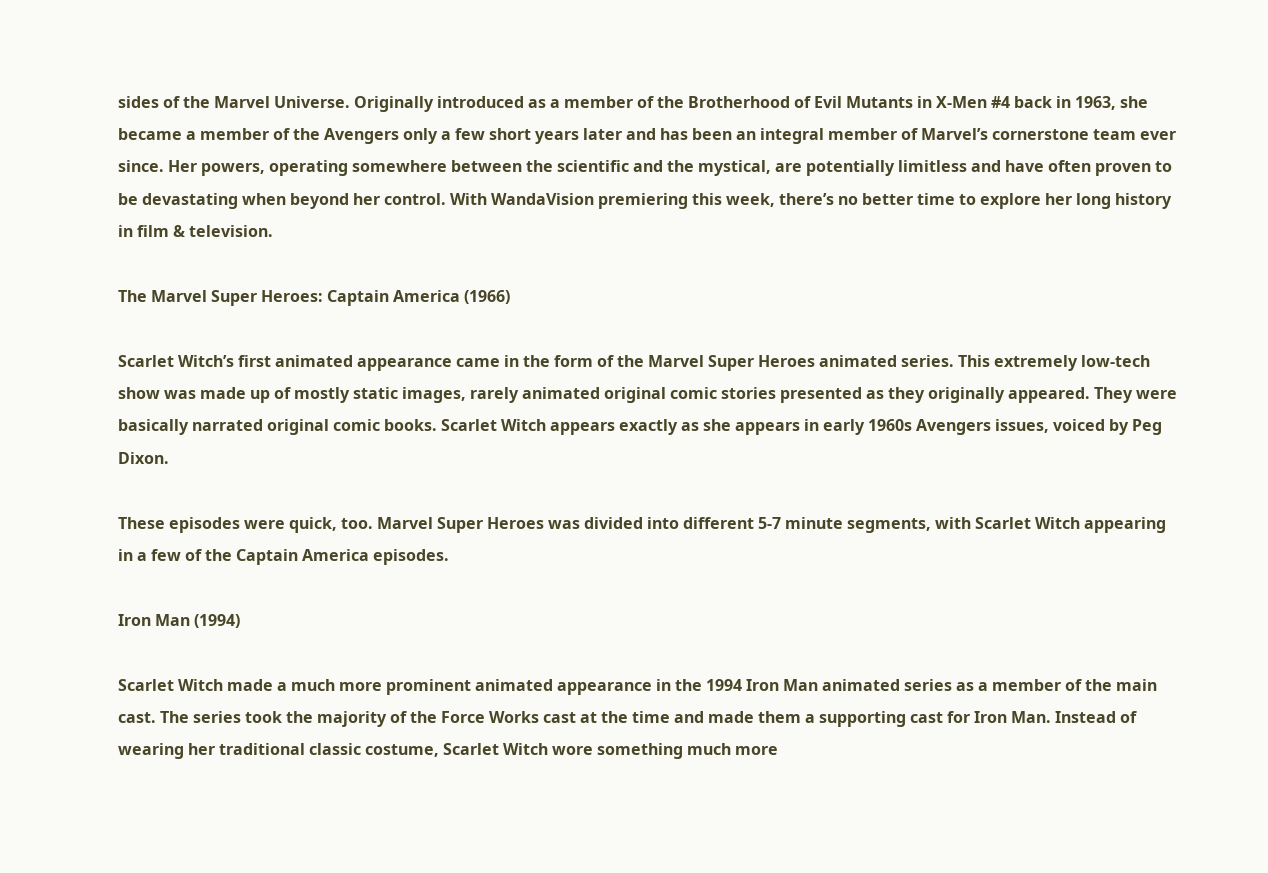sides of the Marvel Universe. Originally introduced as a member of the Brotherhood of Evil Mutants in X-Men #4 back in 1963, she became a member of the Avengers only a few short years later and has been an integral member of Marvel’s cornerstone team ever since. Her powers, operating somewhere between the scientific and the mystical, are potentially limitless and have often proven to be devastating when beyond her control. With WandaVision premiering this week, there’s no better time to explore her long history in film & television.

The Marvel Super Heroes: Captain America (1966)

Scarlet Witch’s first animated appearance came in the form of the Marvel Super Heroes animated series. This extremely low-tech show was made up of mostly static images, rarely animated original comic stories presented as they originally appeared. They were basically narrated original comic books. Scarlet Witch appears exactly as she appears in early 1960s Avengers issues, voiced by Peg Dixon.

These episodes were quick, too. Marvel Super Heroes was divided into different 5-7 minute segments, with Scarlet Witch appearing in a few of the Captain America episodes.

Iron Man (1994)

Scarlet Witch made a much more prominent animated appearance in the 1994 Iron Man animated series as a member of the main cast. The series took the majority of the Force Works cast at the time and made them a supporting cast for Iron Man. Instead of wearing her traditional classic costume, Scarlet Witch wore something much more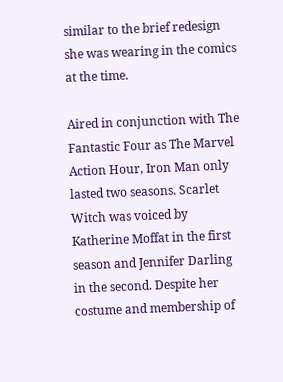similar to the brief redesign she was wearing in the comics at the time.

Aired in conjunction with The Fantastic Four as The Marvel Action Hour, Iron Man only lasted two seasons. Scarlet Witch was voiced by Katherine Moffat in the first season and Jennifer Darling in the second. Despite her costume and membership of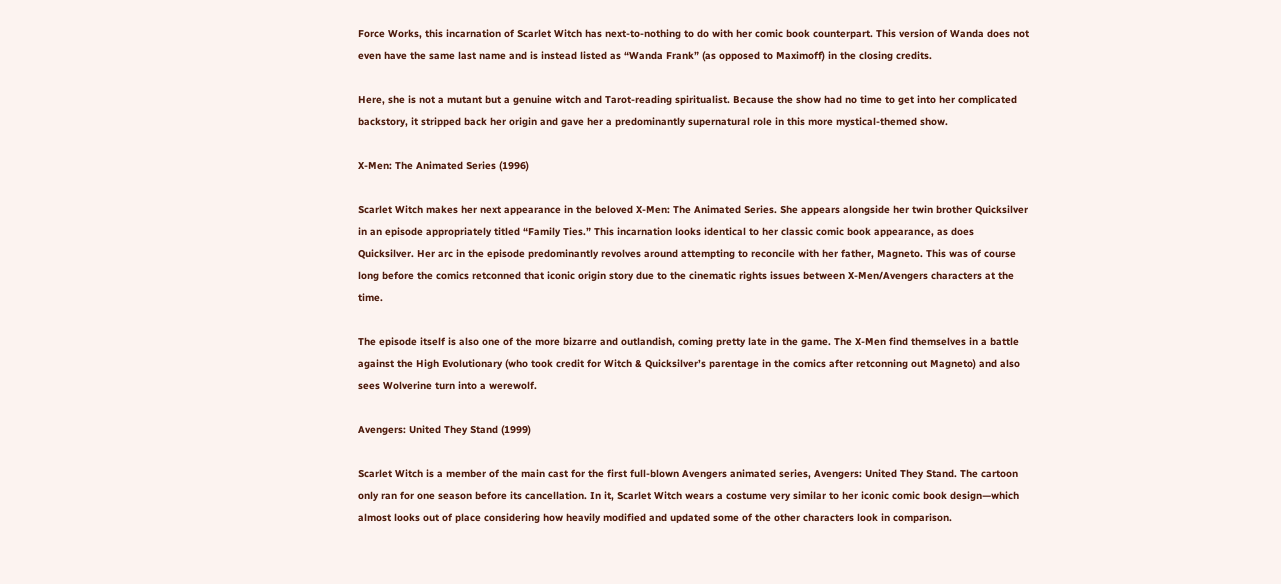Force Works, this incarnation of Scarlet Witch has next-to-nothing to do with her comic book counterpart. This version of Wanda does not even have the same last name and is instead listed as “Wanda Frank” (as opposed to Maximoff) in the closing credits.

Here, she is not a mutant but a genuine witch and Tarot-reading spiritualist. Because the show had no time to get into her complicated backstory, it stripped back her origin and gave her a predominantly supernatural role in this more mystical-themed show.

X-Men: The Animated Series (1996)

Scarlet Witch makes her next appearance in the beloved X-Men: The Animated Series. She appears alongside her twin brother Quicksilver in an episode appropriately titled “Family Ties.” This incarnation looks identical to her classic comic book appearance, as does Quicksilver. Her arc in the episode predominantly revolves around attempting to reconcile with her father, Magneto. This was of course long before the comics retconned that iconic origin story due to the cinematic rights issues between X-Men/Avengers characters at the time.

The episode itself is also one of the more bizarre and outlandish, coming pretty late in the game. The X-Men find themselves in a battle against the High Evolutionary (who took credit for Witch & Quicksilver’s parentage in the comics after retconning out Magneto) and also sees Wolverine turn into a werewolf.

Avengers: United They Stand (1999)

Scarlet Witch is a member of the main cast for the first full-blown Avengers animated series, Avengers: United They Stand. The cartoon only ran for one season before its cancellation. In it, Scarlet Witch wears a costume very similar to her iconic comic book design—which almost looks out of place considering how heavily modified and updated some of the other characters look in comparison.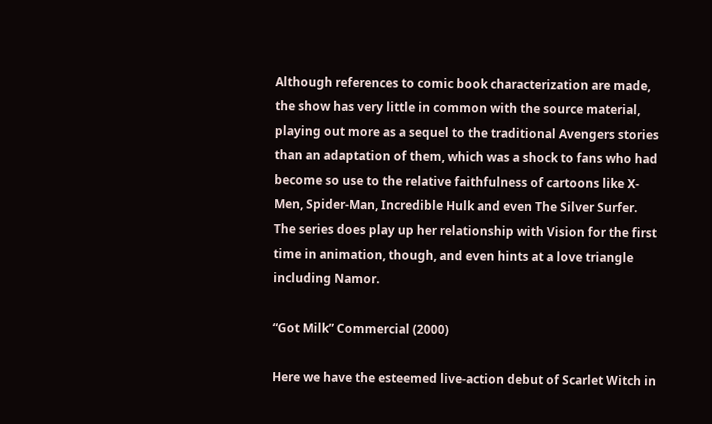Although references to comic book characterization are made, the show has very little in common with the source material, playing out more as a sequel to the traditional Avengers stories than an adaptation of them, which was a shock to fans who had become so use to the relative faithfulness of cartoons like X-Men, Spider-Man, Incredible Hulk and even The Silver Surfer. The series does play up her relationship with Vision for the first time in animation, though, and even hints at a love triangle including Namor.

“Got Milk” Commercial (2000)

Here we have the esteemed live-action debut of Scarlet Witch in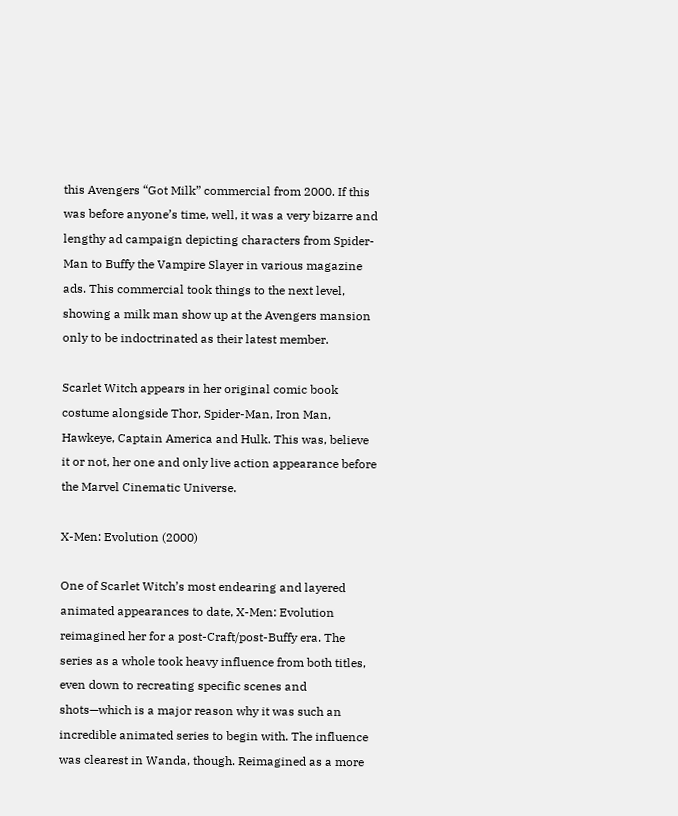this Avengers “Got Milk” commercial from 2000. If this was before anyone’s time, well, it was a very bizarre and lengthy ad campaign depicting characters from Spider-Man to Buffy the Vampire Slayer in various magazine ads. This commercial took things to the next level, showing a milk man show up at the Avengers mansion only to be indoctrinated as their latest member.

Scarlet Witch appears in her original comic book costume alongside Thor, Spider-Man, Iron Man, Hawkeye, Captain America and Hulk. This was, believe it or not, her one and only live action appearance before the Marvel Cinematic Universe.

X-Men: Evolution (2000)

One of Scarlet Witch’s most endearing and layered animated appearances to date, X-Men: Evolution reimagined her for a post-Craft/post-Buffy era. The series as a whole took heavy influence from both titles, even down to recreating specific scenes and shots—which is a major reason why it was such an incredible animated series to begin with. The influence was clearest in Wanda, though. Reimagined as a more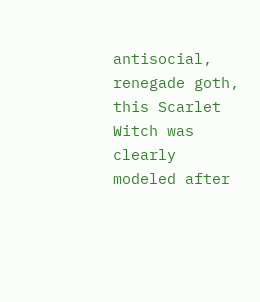antisocial, renegade goth, this Scarlet Witch was clearly modeled after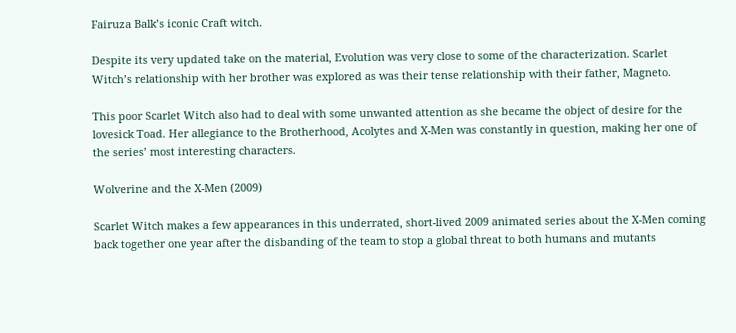Fairuza Balk’s iconic Craft witch.

Despite its very updated take on the material, Evolution was very close to some of the characterization. Scarlet Witch’s relationship with her brother was explored as was their tense relationship with their father, Magneto.

This poor Scarlet Witch also had to deal with some unwanted attention as she became the object of desire for the lovesick Toad. Her allegiance to the Brotherhood, Acolytes and X-Men was constantly in question, making her one of the series’ most interesting characters.

Wolverine and the X-Men (2009)

Scarlet Witch makes a few appearances in this underrated, short-lived 2009 animated series about the X-Men coming back together one year after the disbanding of the team to stop a global threat to both humans and mutants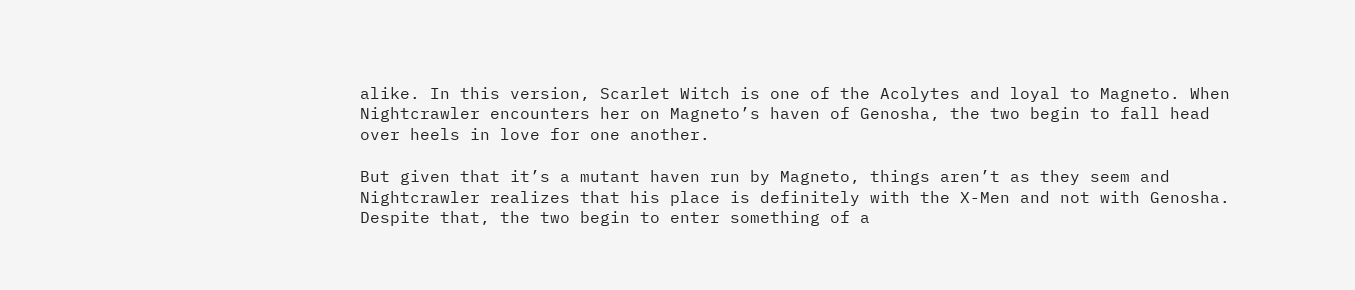alike. In this version, Scarlet Witch is one of the Acolytes and loyal to Magneto. When Nightcrawler encounters her on Magneto’s haven of Genosha, the two begin to fall head over heels in love for one another.

But given that it’s a mutant haven run by Magneto, things aren’t as they seem and Nightcrawler realizes that his place is definitely with the X-Men and not with Genosha. Despite that, the two begin to enter something of a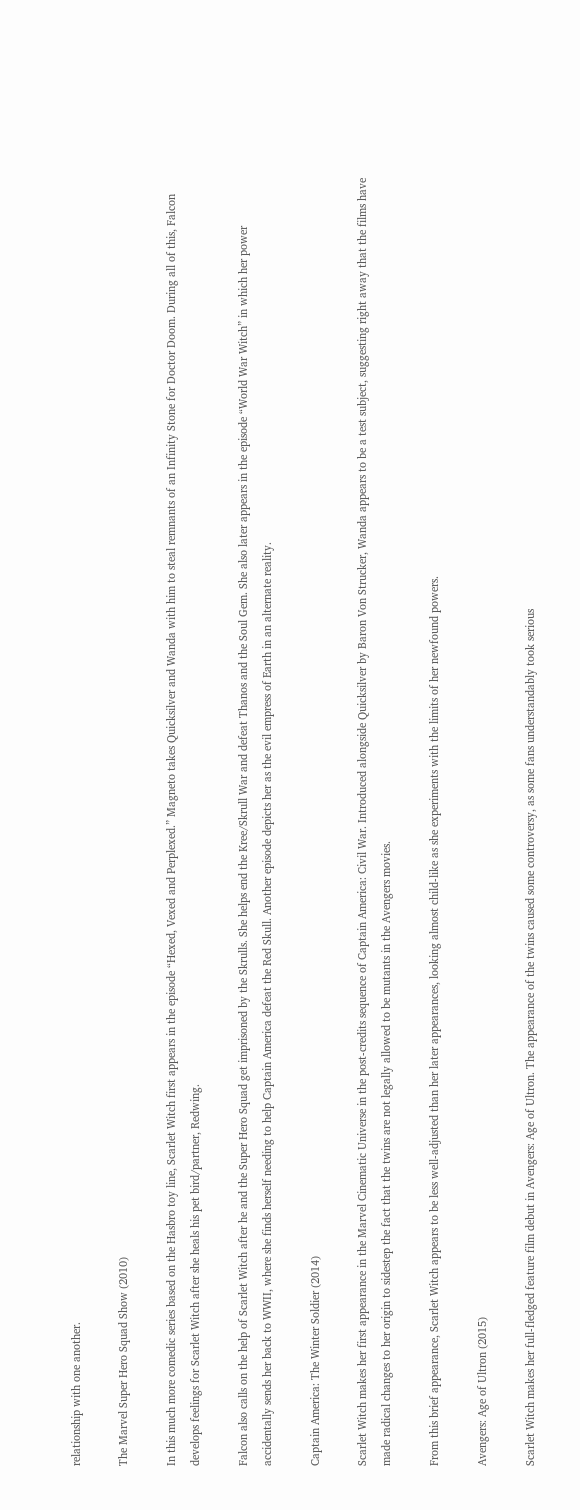relationship with one another.

The Marvel Super Hero Squad Show (2010)

In this much more comedic series based on the Hasbro toy line, Scarlet Witch first appears in the episode “Hexed, Vexed and Perplexed.” Magneto takes Quicksilver and Wanda with him to steal remnants of an Infinity Stone for Doctor Doom. During all of this, Falcon develops feelings for Scarlet Witch after she heals his pet bird/partner, Redwing.

Falcon also calls on the help of Scarlet Witch after he and the Super Hero Squad get imprisoned by the Skrulls. She helps end the Kree/Skrull War and defeat Thanos and the Soul Gem. She also later appears in the episode “World War Witch” in which her power accidentally sends her back to WWII, where she finds herself needing to help Captain America defeat the Red Skull. Another episode depicts her as the evil empress of Earth in an alternate reality.

Captain America: The Winter Soldier (2014)

Scarlet Witch makes her first appearance in the Marvel Cinematic Universe in the post-credits sequence of Captain America: Civil War. Introduced alongside Quicksilver by Baron Von Strucker, Wanda appears to be a test subject, suggesting right away that the films have made radical changes to her origin to sidestep the fact that the twins are not legally allowed to be mutants in the Avengers movies.

From this brief appearance, Scarlet Witch appears to be less well-adjusted than her later appearances, looking almost child-like as she experiments with the limits of her newfound powers.

Avengers: Age of Ultron (2015)

Scarlet Witch makes her full-fledged feature film debut in Avengers: Age of Ultron. The appearance of the twins caused some controversy, as some fans understandably took serious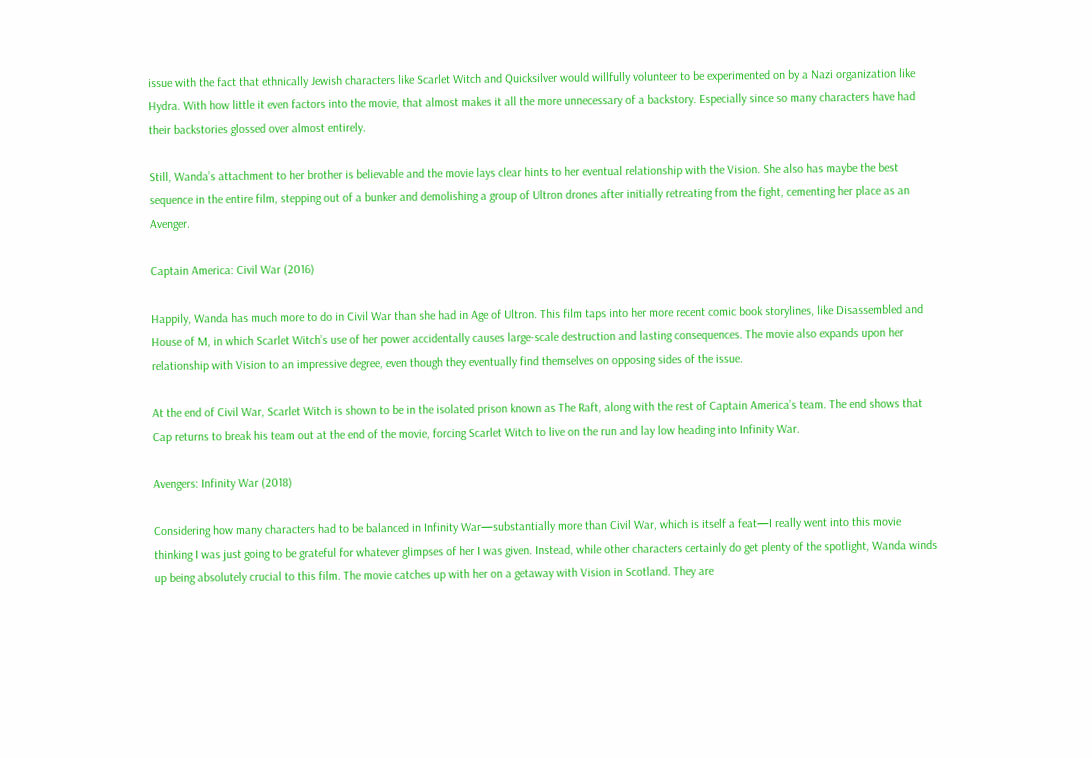issue with the fact that ethnically Jewish characters like Scarlet Witch and Quicksilver would willfully volunteer to be experimented on by a Nazi organization like Hydra. With how little it even factors into the movie, that almost makes it all the more unnecessary of a backstory. Especially since so many characters have had their backstories glossed over almost entirely.

Still, Wanda’s attachment to her brother is believable and the movie lays clear hints to her eventual relationship with the Vision. She also has maybe the best sequence in the entire film, stepping out of a bunker and demolishing a group of Ultron drones after initially retreating from the fight, cementing her place as an Avenger.

Captain America: Civil War (2016)

Happily, Wanda has much more to do in Civil War than she had in Age of Ultron. This film taps into her more recent comic book storylines, like Disassembled and House of M, in which Scarlet Witch’s use of her power accidentally causes large-scale destruction and lasting consequences. The movie also expands upon her relationship with Vision to an impressive degree, even though they eventually find themselves on opposing sides of the issue.

At the end of Civil War, Scarlet Witch is shown to be in the isolated prison known as The Raft, along with the rest of Captain America’s team. The end shows that Cap returns to break his team out at the end of the movie, forcing Scarlet Witch to live on the run and lay low heading into Infinity War.

Avengers: Infinity War (2018)

Considering how many characters had to be balanced in Infinity War—substantially more than Civil War, which is itself a feat—I really went into this movie thinking I was just going to be grateful for whatever glimpses of her I was given. Instead, while other characters certainly do get plenty of the spotlight, Wanda winds up being absolutely crucial to this film. The movie catches up with her on a getaway with Vision in Scotland. They are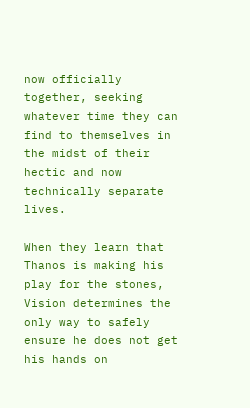now officially together, seeking whatever time they can find to themselves in the midst of their hectic and now technically separate lives.

When they learn that Thanos is making his play for the stones, Vision determines the only way to safely ensure he does not get his hands on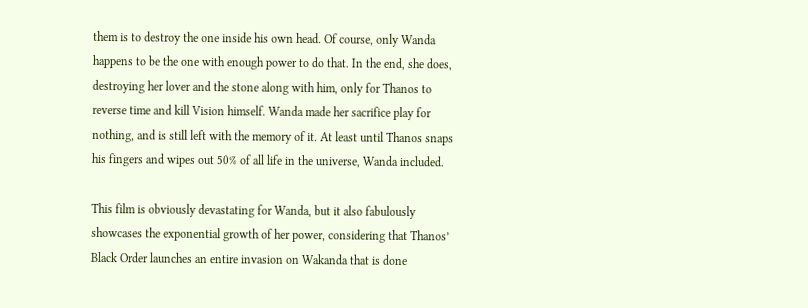them is to destroy the one inside his own head. Of course, only Wanda happens to be the one with enough power to do that. In the end, she does, destroying her lover and the stone along with him, only for Thanos to reverse time and kill Vision himself. Wanda made her sacrifice play for nothing, and is still left with the memory of it. At least until Thanos snaps his fingers and wipes out 50% of all life in the universe, Wanda included.

This film is obviously devastating for Wanda, but it also fabulously showcases the exponential growth of her power, considering that Thanos’ Black Order launches an entire invasion on Wakanda that is done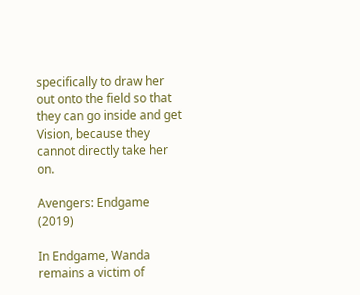specifically to draw her out onto the field so that they can go inside and get Vision, because they cannot directly take her on.

Avengers: Endgame (2019)

In Endgame, Wanda remains a victim of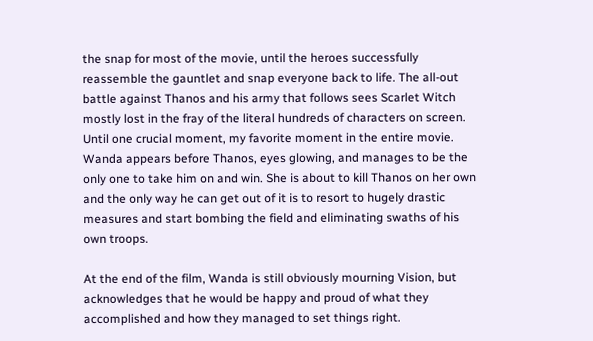the snap for most of the movie, until the heroes successfully reassemble the gauntlet and snap everyone back to life. The all-out battle against Thanos and his army that follows sees Scarlet Witch mostly lost in the fray of the literal hundreds of characters on screen. Until one crucial moment, my favorite moment in the entire movie. Wanda appears before Thanos, eyes glowing, and manages to be the only one to take him on and win. She is about to kill Thanos on her own and the only way he can get out of it is to resort to hugely drastic measures and start bombing the field and eliminating swaths of his own troops.

At the end of the film, Wanda is still obviously mourning Vision, but acknowledges that he would be happy and proud of what they accomplished and how they managed to set things right.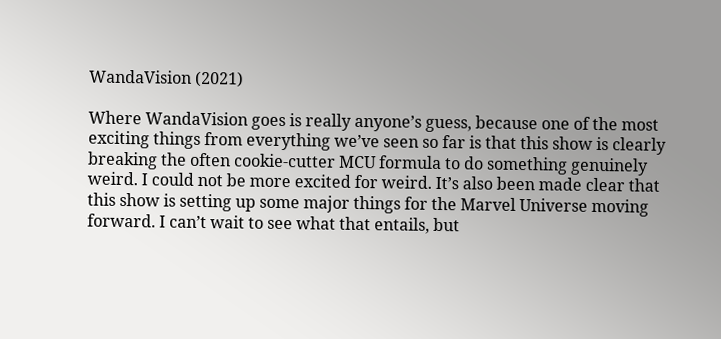WandaVision (2021)

Where WandaVision goes is really anyone’s guess, because one of the most exciting things from everything we’ve seen so far is that this show is clearly breaking the often cookie-cutter MCU formula to do something genuinely weird. I could not be more excited for weird. It’s also been made clear that this show is setting up some major things for the Marvel Universe moving forward. I can’t wait to see what that entails, but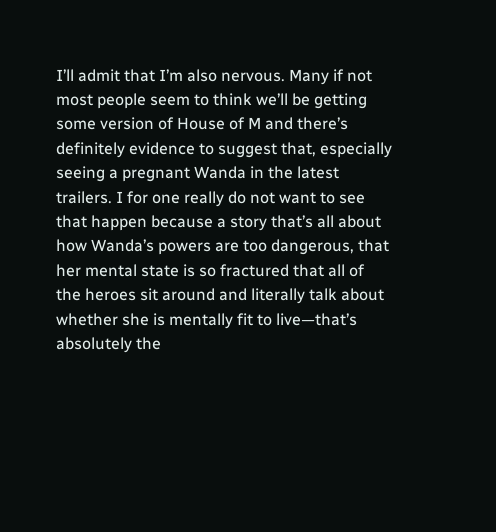I’ll admit that I’m also nervous. Many if not most people seem to think we’ll be getting some version of House of M and there’s definitely evidence to suggest that, especially seeing a pregnant Wanda in the latest trailers. I for one really do not want to see that happen because a story that’s all about how Wanda’s powers are too dangerous, that her mental state is so fractured that all of the heroes sit around and literally talk about whether she is mentally fit to live—that’s absolutely the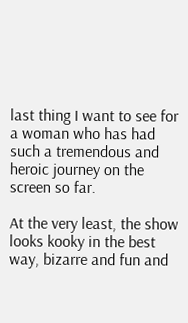last thing I want to see for a woman who has had such a tremendous and heroic journey on the screen so far.

At the very least, the show looks kooky in the best way, bizarre and fun and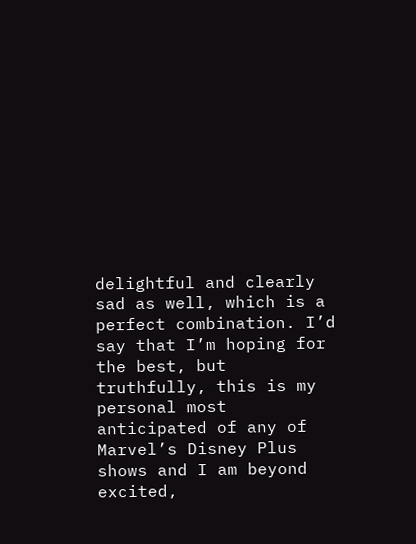delightful and clearly sad as well, which is a perfect combination. I’d say that I’m hoping for the best, but truthfully, this is my personal most anticipated of any of Marvel’s Disney Plus shows and I am beyond excited,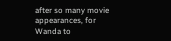after so many movie appearances, for Wanda to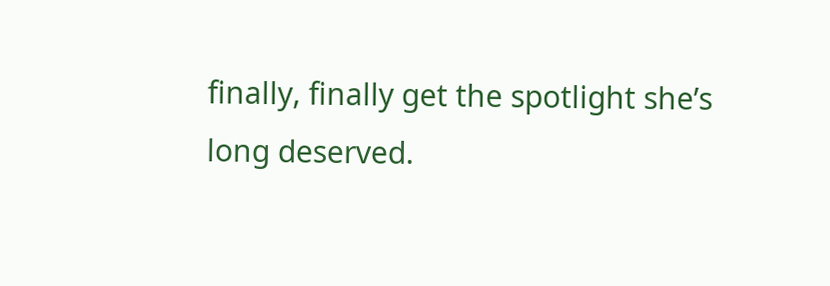finally, finally get the spotlight she’s long deserved.